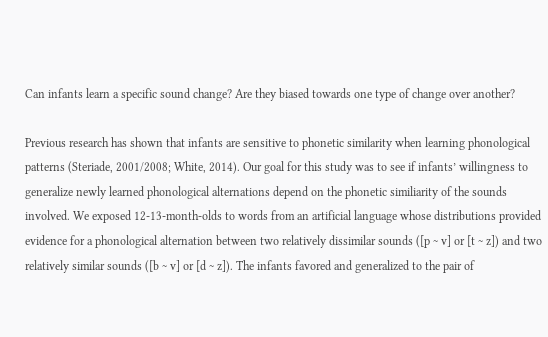Can infants learn a specific sound change? Are they biased towards one type of change over another?

Previous research has shown that infants are sensitive to phonetic similarity when learning phonological patterns (Steriade, 2001/2008; White, 2014). Our goal for this study was to see if infants’ willingness to generalize newly learned phonological alternations depend on the phonetic similiarity of the sounds involved. We exposed 12-13-month-olds to words from an artificial language whose distributions provided evidence for a phonological alternation between two relatively dissimilar sounds ([p ~ v] or [t ~ z]) and two relatively similar sounds ([b ~ v] or [d ~ z]). The infants favored and generalized to the pair of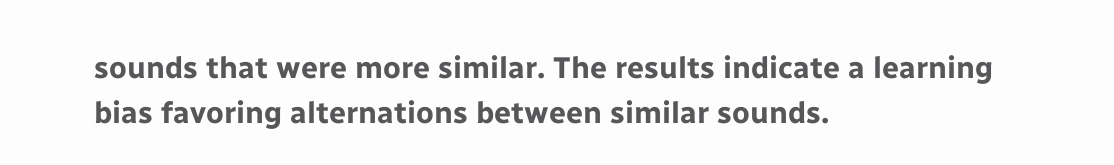sounds that were more similar. The results indicate a learning bias favoring alternations between similar sounds.